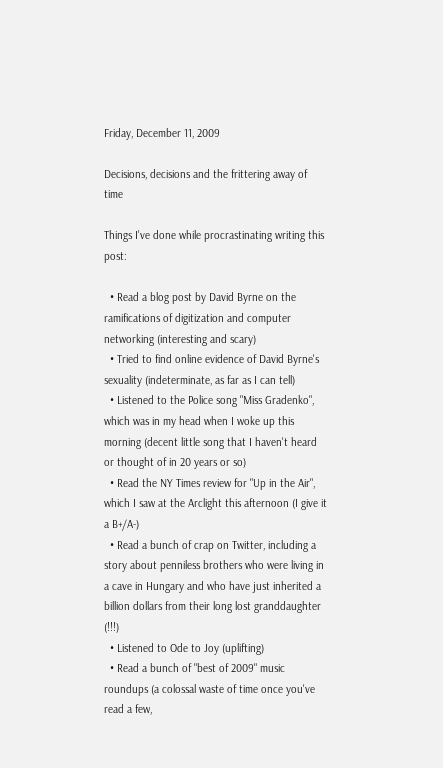Friday, December 11, 2009

Decisions, decisions and the frittering away of time

Things I've done while procrastinating writing this post:

  • Read a blog post by David Byrne on the ramifications of digitization and computer networking (interesting and scary)
  • Tried to find online evidence of David Byrne's sexuality (indeterminate, as far as I can tell)
  • Listened to the Police song "Miss Gradenko", which was in my head when I woke up this morning (decent little song that I haven't heard or thought of in 20 years or so)
  • Read the NY Times review for "Up in the Air", which I saw at the Arclight this afternoon (I give it a B+/A-)
  • Read a bunch of crap on Twitter, including a story about penniless brothers who were living in a cave in Hungary and who have just inherited a billion dollars from their long lost granddaughter (!!!)
  • Listened to Ode to Joy (uplifting)
  • Read a bunch of "best of 2009" music roundups (a colossal waste of time once you've read a few,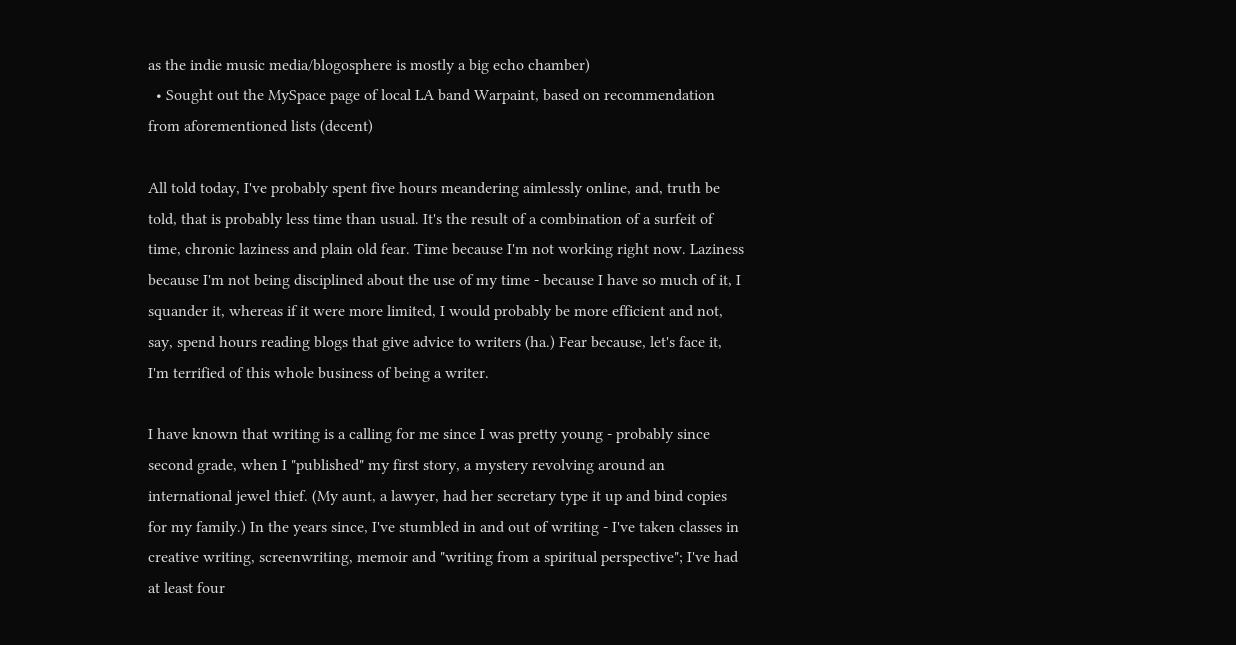as the indie music media/blogosphere is mostly a big echo chamber)
  • Sought out the MySpace page of local LA band Warpaint, based on recommendation from aforementioned lists (decent)

All told today, I've probably spent five hours meandering aimlessly online, and, truth be told, that is probably less time than usual. It's the result of a combination of a surfeit of time, chronic laziness and plain old fear. Time because I'm not working right now. Laziness because I'm not being disciplined about the use of my time - because I have so much of it, I squander it, whereas if it were more limited, I would probably be more efficient and not, say, spend hours reading blogs that give advice to writers (ha.) Fear because, let's face it, I'm terrified of this whole business of being a writer.

I have known that writing is a calling for me since I was pretty young - probably since second grade, when I "published" my first story, a mystery revolving around an international jewel thief. (My aunt, a lawyer, had her secretary type it up and bind copies for my family.) In the years since, I've stumbled in and out of writing - I've taken classes in creative writing, screenwriting, memoir and "writing from a spiritual perspective"; I've had at least four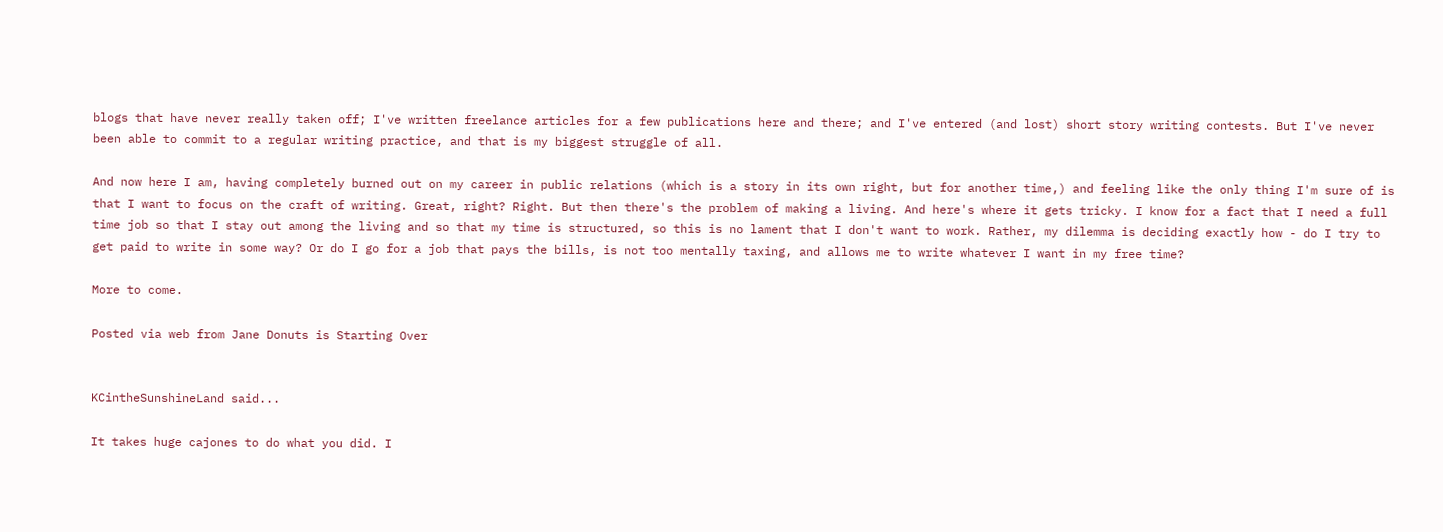blogs that have never really taken off; I've written freelance articles for a few publications here and there; and I've entered (and lost) short story writing contests. But I've never been able to commit to a regular writing practice, and that is my biggest struggle of all.

And now here I am, having completely burned out on my career in public relations (which is a story in its own right, but for another time,) and feeling like the only thing I'm sure of is that I want to focus on the craft of writing. Great, right? Right. But then there's the problem of making a living. And here's where it gets tricky. I know for a fact that I need a full time job so that I stay out among the living and so that my time is structured, so this is no lament that I don't want to work. Rather, my dilemma is deciding exactly how - do I try to get paid to write in some way? Or do I go for a job that pays the bills, is not too mentally taxing, and allows me to write whatever I want in my free time?

More to come.

Posted via web from Jane Donuts is Starting Over


KCintheSunshineLand said...

It takes huge cajones to do what you did. I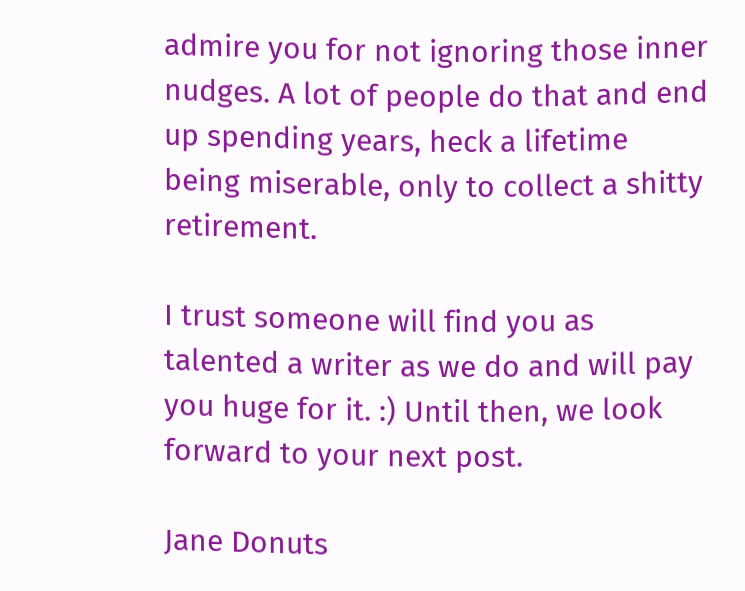admire you for not ignoring those inner nudges. A lot of people do that and end up spending years, heck a lifetime being miserable, only to collect a shitty retirement.

I trust someone will find you as talented a writer as we do and will pay you huge for it. :) Until then, we look forward to your next post.

Jane Donuts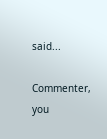said...

Commenter, you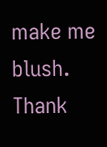make me blush. Thank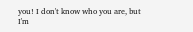you! I don't know who you are, but I'm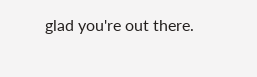glad you're out there.